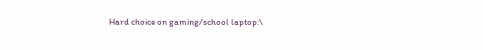Hard choice on gaming/school laptop:\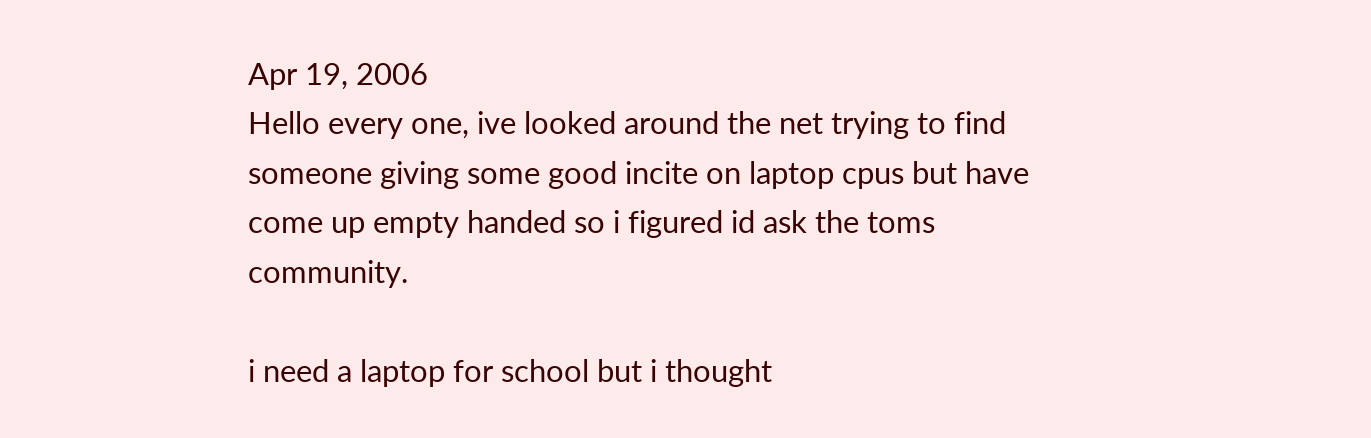Apr 19, 2006
Hello every one, ive looked around the net trying to find someone giving some good incite on laptop cpus but have come up empty handed so i figured id ask the toms community.

i need a laptop for school but i thought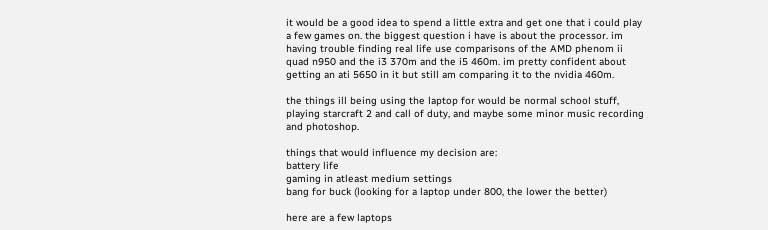it would be a good idea to spend a little extra and get one that i could play a few games on. the biggest question i have is about the processor. im having trouble finding real life use comparisons of the AMD phenom ii quad n950 and the i3 370m and the i5 460m. im pretty confident about getting an ati 5650 in it but still am comparing it to the nvidia 460m.

the things ill being using the laptop for would be normal school stuff, playing starcraft 2 and call of duty, and maybe some minor music recording and photoshop.

things that would influence my decision are:
battery life
gaming in atleast medium settings
bang for buck (looking for a laptop under 800, the lower the better)

here are a few laptops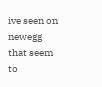ive seen on newegg that seem to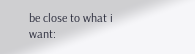be close to what i want: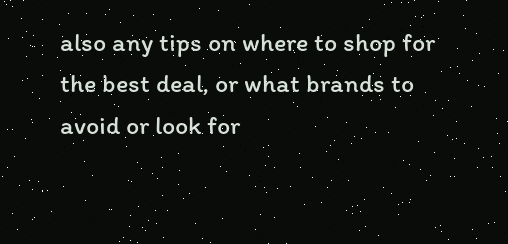also any tips on where to shop for the best deal, or what brands to avoid or look for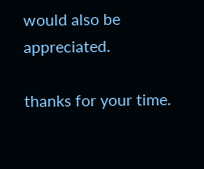would also be appreciated.

thanks for your time.